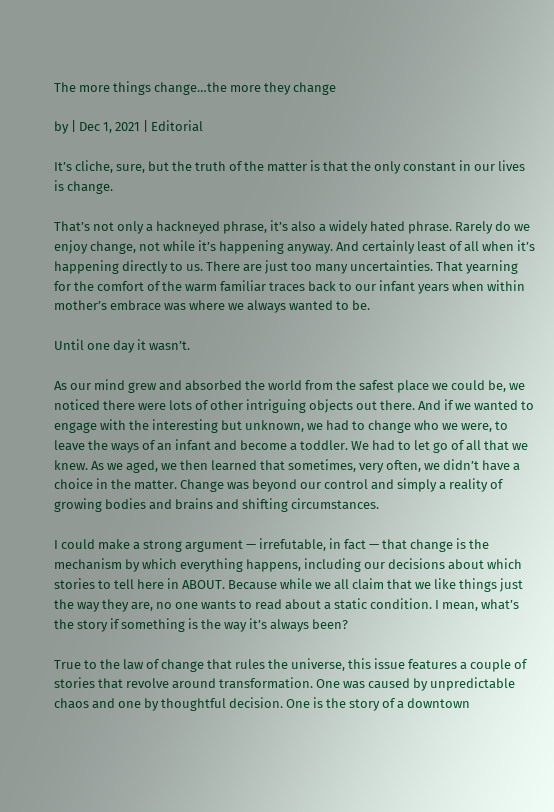The more things change…the more they change

by | Dec 1, 2021 | Editorial

It’s cliche, sure, but the truth of the matter is that the only constant in our lives is change.

That’s not only a hackneyed phrase, it’s also a widely hated phrase. Rarely do we enjoy change, not while it’s happening anyway. And certainly least of all when it’s happening directly to us. There are just too many uncertainties. That yearning for the comfort of the warm familiar traces back to our infant years when within mother’s embrace was where we always wanted to be.

Until one day it wasn’t.

As our mind grew and absorbed the world from the safest place we could be, we noticed there were lots of other intriguing objects out there. And if we wanted to engage with the interesting but unknown, we had to change who we were, to leave the ways of an infant and become a toddler. We had to let go of all that we knew. As we aged, we then learned that sometimes, very often, we didn’t have a choice in the matter. Change was beyond our control and simply a reality of growing bodies and brains and shifting circumstances.

I could make a strong argument — irrefutable, in fact — that change is the mechanism by which everything happens, including our decisions about which stories to tell here in ABOUT. Because while we all claim that we like things just the way they are, no one wants to read about a static condition. I mean, what’s the story if something is the way it’s always been?

True to the law of change that rules the universe, this issue features a couple of stories that revolve around transformation. One was caused by unpredictable chaos and one by thoughtful decision. One is the story of a downtown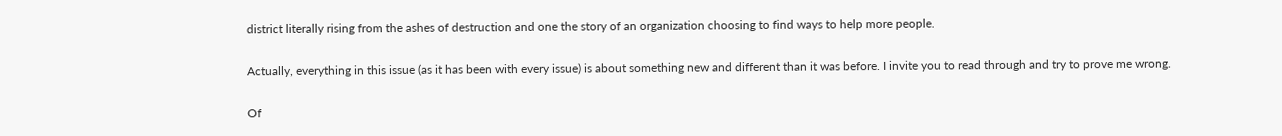district literally rising from the ashes of destruction and one the story of an organization choosing to find ways to help more people.

Actually, everything in this issue (as it has been with every issue) is about something new and different than it was before. I invite you to read through and try to prove me wrong.

Of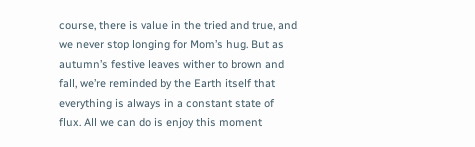course, there is value in the tried and true, and we never stop longing for Mom’s hug. But as autumn’s festive leaves wither to brown and fall, we’re reminded by the Earth itself that everything is always in a constant state of flux. All we can do is enjoy this moment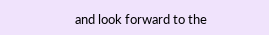and look forward to the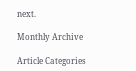next.

Monthly Archive

Article Categories